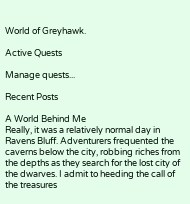World of Greyhawk.

Active Quests

Manage quests...

Recent Posts

A World Behind Me
Really, it was a relatively normal day in Ravens Bluff. Adventurers frequented the caverns below the city, robbing riches from the depths as they search for the lost city of the dwarves. I admit to heeding the call of the treasures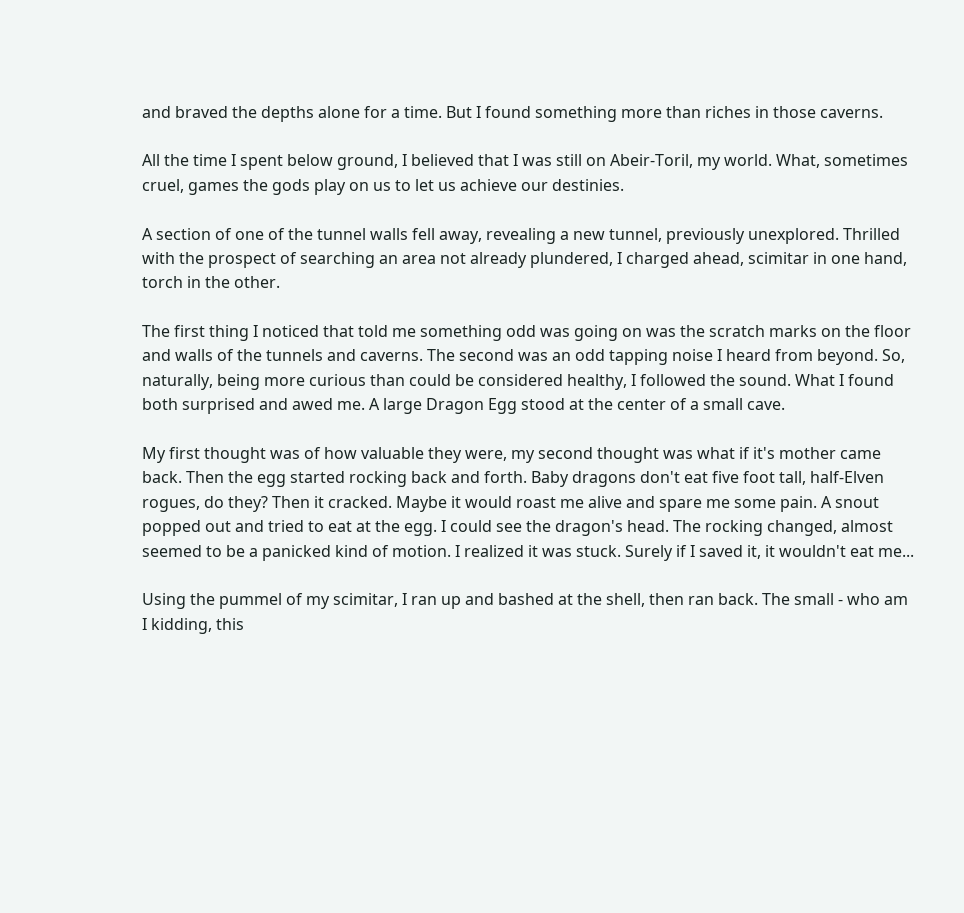and braved the depths alone for a time. But I found something more than riches in those caverns.

All the time I spent below ground, I believed that I was still on Abeir-Toril, my world. What, sometimes cruel, games the gods play on us to let us achieve our destinies.

A section of one of the tunnel walls fell away, revealing a new tunnel, previously unexplored. Thrilled with the prospect of searching an area not already plundered, I charged ahead, scimitar in one hand, torch in the other.

The first thing I noticed that told me something odd was going on was the scratch marks on the floor and walls of the tunnels and caverns. The second was an odd tapping noise I heard from beyond. So, naturally, being more curious than could be considered healthy, I followed the sound. What I found both surprised and awed me. A large Dragon Egg stood at the center of a small cave.

My first thought was of how valuable they were, my second thought was what if it's mother came back. Then the egg started rocking back and forth. Baby dragons don't eat five foot tall, half-Elven rogues, do they? Then it cracked. Maybe it would roast me alive and spare me some pain. A snout popped out and tried to eat at the egg. I could see the dragon's head. The rocking changed, almost seemed to be a panicked kind of motion. I realized it was stuck. Surely if I saved it, it wouldn't eat me...

Using the pummel of my scimitar, I ran up and bashed at the shell, then ran back. The small - who am I kidding, this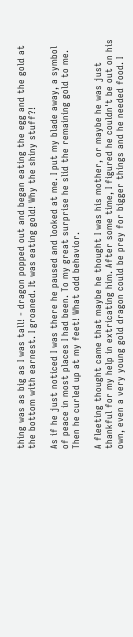thing was as big as I was tall! - dragon popped out and began eating the egg and the gold at the bottom with earnest. I groaned. It was eating gold! Why the shiny stuff?!

As if he just noticed I was there he paused and looked at me. I put my blade away, a symbol of peace in most places I had been. To my great surprise he slid the remaining gold to me. Then he curled up at my feet! What odd behavior.

A fleeting thought came that maybe he thought I was his mother, or maybe he was just thankful for my help in extricating him. After some time, I figured he couldn't be out on his own, even a very young gold dragon could be prey for bigger things and he needed food. I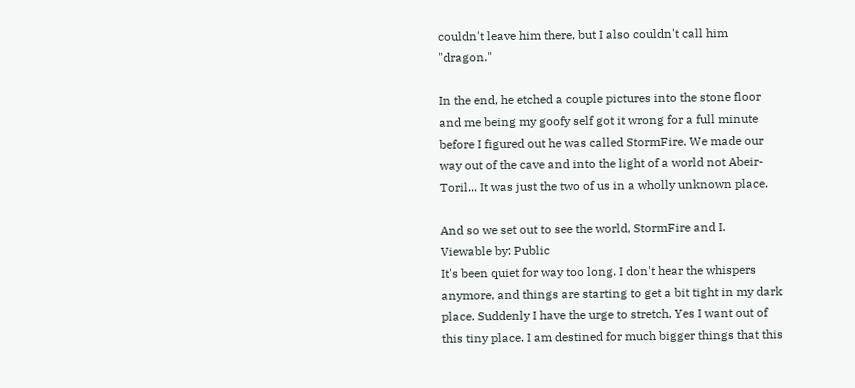couldn't leave him there, but I also couldn't call him "dragon."

In the end, he etched a couple pictures into the stone floor and me being my goofy self got it wrong for a full minute before I figured out he was called StormFire. We made our way out of the cave and into the light of a world not Abeir-Toril... It was just the two of us in a wholly unknown place.

And so we set out to see the world, StormFire and I.
Viewable by: Public
It's been quiet for way too long. I don't hear the whispers anymore, and things are starting to get a bit tight in my dark place. Suddenly I have the urge to stretch, Yes I want out of this tiny place. I am destined for much bigger things that this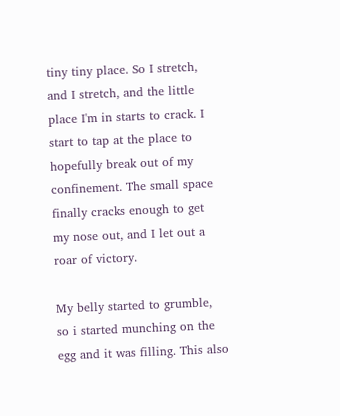tiny tiny place. So I stretch, and I stretch, and the little place I'm in starts to crack. I start to tap at the place to hopefully break out of my confinement. The small space finally cracks enough to get my nose out, and I let out a roar of victory.

My belly started to grumble, so i started munching on the egg and it was filling. This also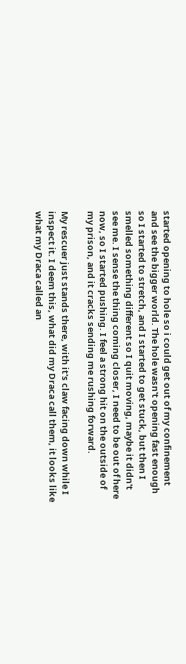started opening to hole so i could get out of my confinement and see the bigger world. The hole wasn't opening fast enough so I started to stretch, and I started to get stuck, but then I smelled something different so I quit moving, maybe it didn't see me. I sense the thing coming closer, I need to be out of here now, so I started pushing. I feel a strong hit on the outside of my prison, and it cracks sending me rushing forward.

My rescuer just stands there, with it's claw facing down while I inspect it. I deem this, what did my Draca call them, it looks like what my Draca called an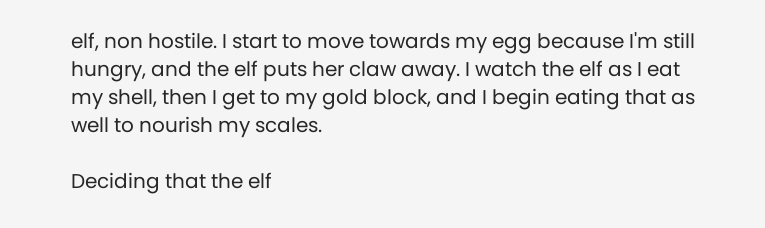elf, non hostile. I start to move towards my egg because I'm still hungry, and the elf puts her claw away. I watch the elf as I eat my shell, then I get to my gold block, and I begin eating that as well to nourish my scales.

Deciding that the elf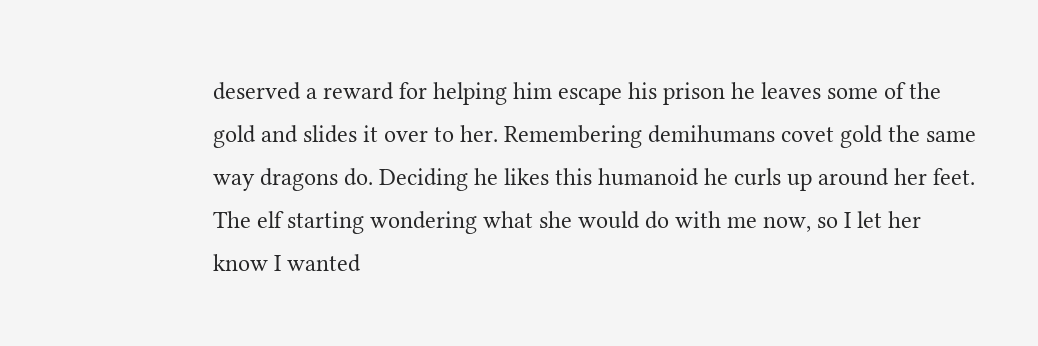deserved a reward for helping him escape his prison he leaves some of the gold and slides it over to her. Remembering demihumans covet gold the same way dragons do. Deciding he likes this humanoid he curls up around her feet. The elf starting wondering what she would do with me now, so I let her know I wanted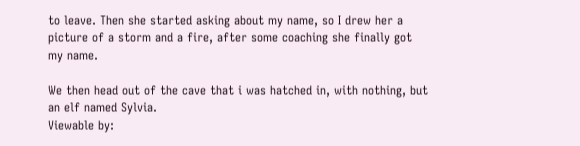to leave. Then she started asking about my name, so I drew her a picture of a storm and a fire, after some coaching she finally got my name.

We then head out of the cave that i was hatched in, with nothing, but an elf named Sylvia.
Viewable by: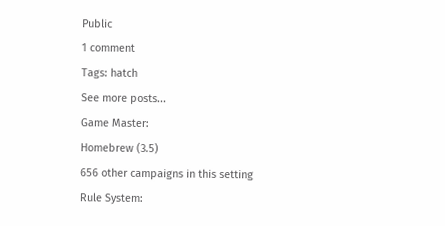Public
1 comment
Tags: hatch
See more posts...
Game Master:
Homebrew (3.5)
656 other campaigns in this setting
Rule System: